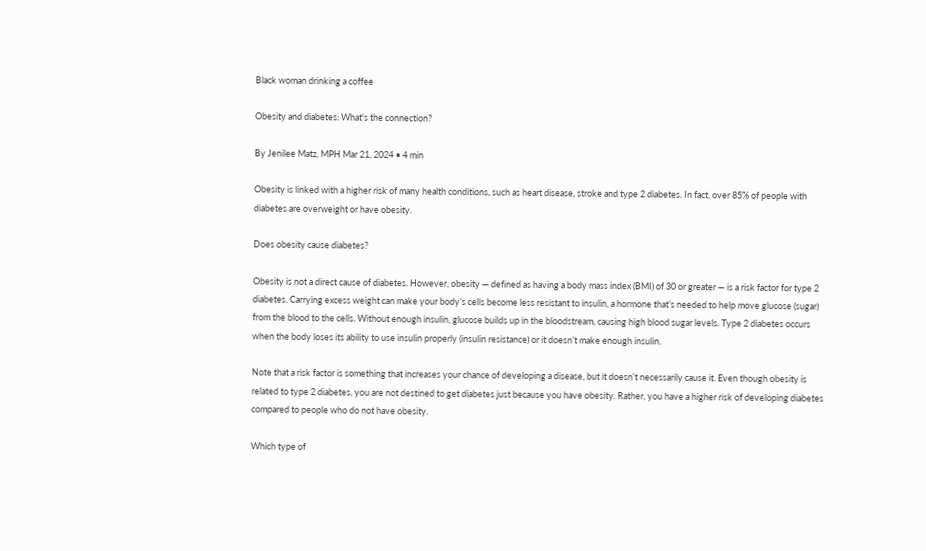Black woman drinking a coffee

Obesity and diabetes: What's the connection?

By Jenilee Matz, MPH Mar 21, 2024 • 4 min

Obesity is linked with a higher risk of many health conditions, such as heart disease, stroke and type 2 diabetes. In fact, over 85% of people with diabetes are overweight or have obesity.

Does obesity cause diabetes?

Obesity is not a direct cause of diabetes. However, obesity — defined as having a body mass index (BMI) of 30 or greater — is a risk factor for type 2 diabetes. Carrying excess weight can make your body’s cells become less resistant to insulin, a hormone that’s needed to help move glucose (sugar) from the blood to the cells. Without enough insulin, glucose builds up in the bloodstream, causing high blood sugar levels. Type 2 diabetes occurs when the body loses its ability to use insulin properly (insulin resistance) or it doesn’t make enough insulin.

Note that a risk factor is something that increases your chance of developing a disease, but it doesn’t necessarily cause it. Even though obesity is related to type 2 diabetes, you are not destined to get diabetes just because you have obesity. Rather, you have a higher risk of developing diabetes compared to people who do not have obesity.

Which type of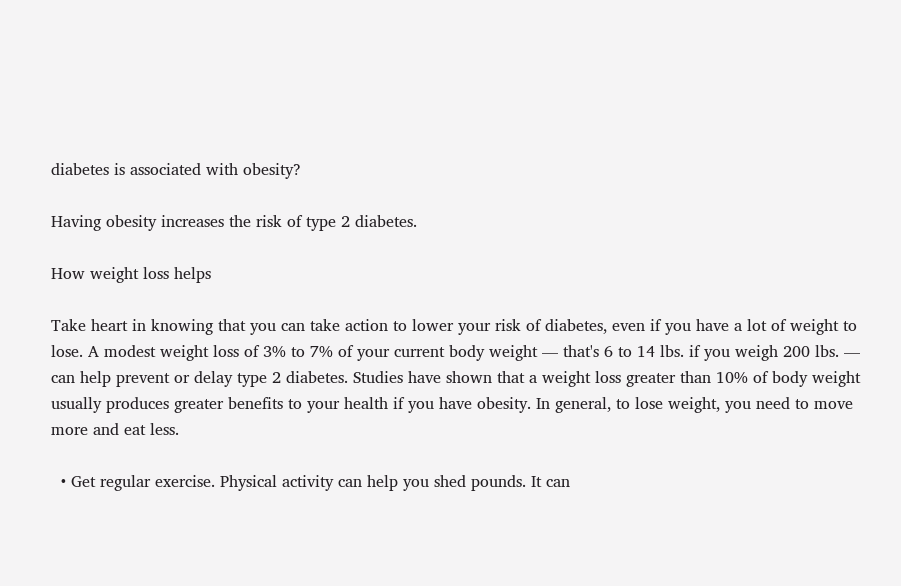diabetes is associated with obesity?

Having obesity increases the risk of type 2 diabetes.

How weight loss helps

Take heart in knowing that you can take action to lower your risk of diabetes, even if you have a lot of weight to lose. A modest weight loss of 3% to 7% of your current body weight — that's 6 to 14 lbs. if you weigh 200 lbs. — can help prevent or delay type 2 diabetes. Studies have shown that a weight loss greater than 10% of body weight usually produces greater benefits to your health if you have obesity. In general, to lose weight, you need to move more and eat less.

  • Get regular exercise. Physical activity can help you shed pounds. It can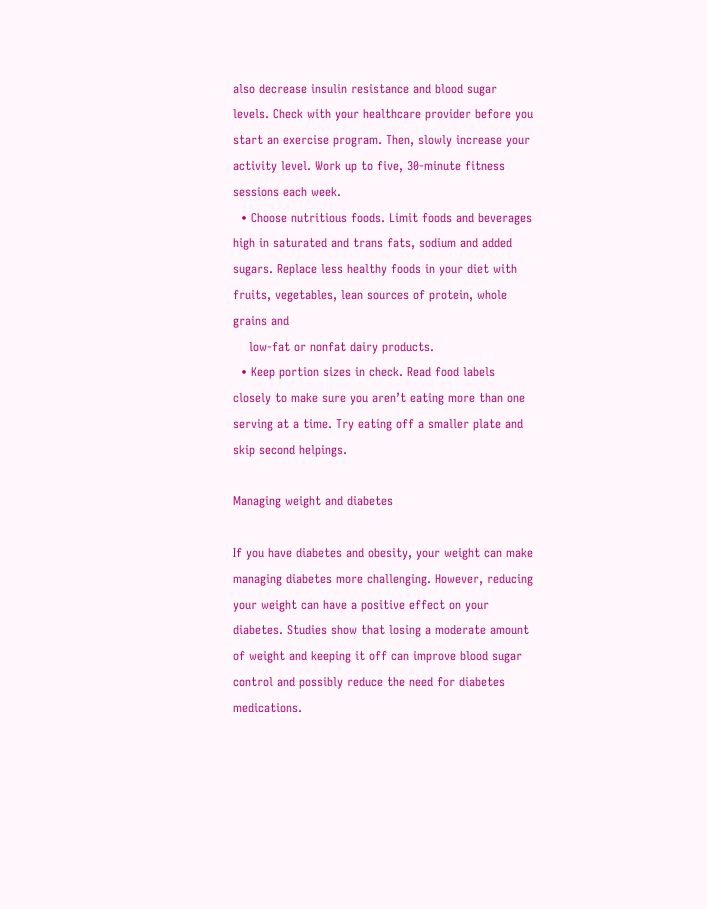also decrease insulin resistance and blood sugar levels. Check with your healthcare provider before you start an exercise program. Then, slowly increase your activity level. Work up to five, 30-minute fitness sessions each week.
  • Choose nutritious foods. Limit foods and beverages high in saturated and trans fats, sodium and added sugars. Replace less healthy foods in your diet with fruits, vegetables, lean sources of protein, whole grains and
    low-fat or nonfat dairy products.
  • Keep portion sizes in check. Read food labels closely to make sure you aren’t eating more than one serving at a time. Try eating off a smaller plate and skip second helpings.

Managing weight and diabetes

If you have diabetes and obesity, your weight can make managing diabetes more challenging. However, reducing your weight can have a positive effect on your diabetes. Studies show that losing a moderate amount of weight and keeping it off can improve blood sugar control and possibly reduce the need for diabetes medications.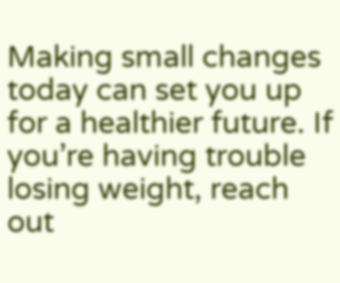Making small changes today can set you up for a healthier future. If you’re having trouble losing weight, reach out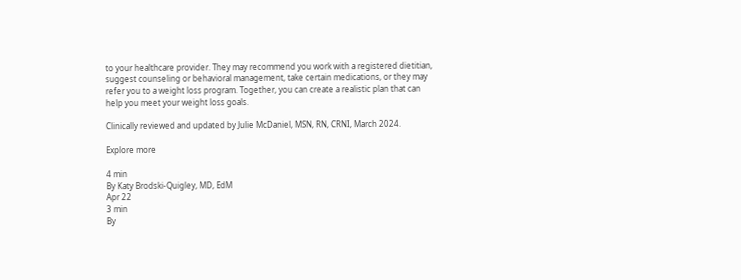to your healthcare provider. They may recommend you work with a registered dietitian, suggest counseling or behavioral management, take certain medications, or they may refer you to a weight loss program. Together, you can create a realistic plan that can help you meet your weight loss goals.

Clinically reviewed and updated by Julie McDaniel, MSN, RN, CRNI, March 2024.

Explore more

4 min
By Katy Brodski-Quigley, MD, EdM
Apr 22
3 min
By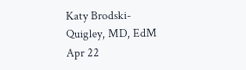Katy Brodski-Quigley, MD, EdM
Apr 22